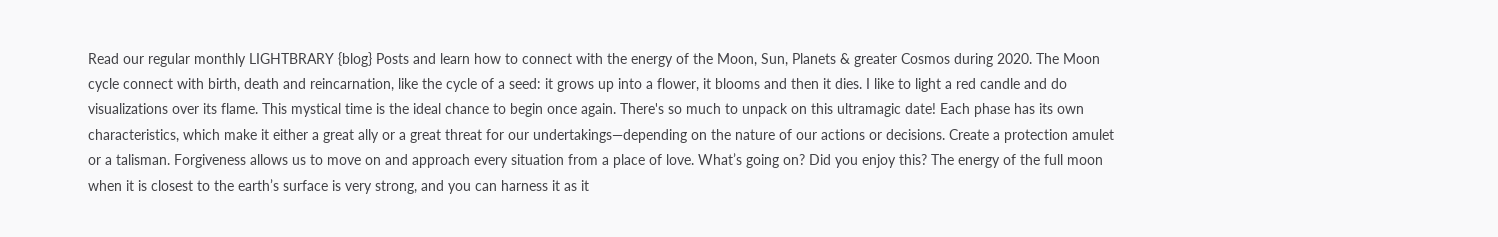Read our regular monthly LIGHTBRARY {blog} Posts and learn how to connect with the energy of the Moon, Sun, Planets & greater Cosmos during 2020. The Moon cycle connect with birth, death and reincarnation, like the cycle of a seed: it grows up into a flower, it blooms and then it dies. I like to light a red candle and do visualizations over its flame. This mystical time is the ideal chance to begin once again. There's so much to unpack on this ultramagic date! Each phase has its own characteristics, which make it either a great ally or a great threat for our undertakings—depending on the nature of our actions or decisions. Create a protection amulet or a talisman. Forgiveness allows us to move on and approach every situation from a place of love. What’s going on? Did you enjoy this? The energy of the full moon when it is closest to the earth’s surface is very strong, and you can harness it as it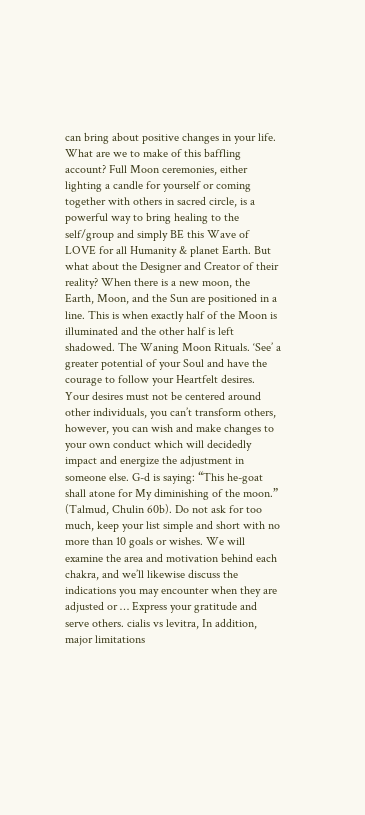can bring about positive changes in your life. What are we to make of this baffling account? Full Moon ceremonies, either lighting a candle for yourself or coming together with others in sacred circle, is a powerful way to bring healing to the self/group and simply BE this Wave of LOVE for all Humanity & planet Earth. But what about the Designer and Creator of their reality? When there is a new moon, the Earth, Moon, and the Sun are positioned in a line. This is when exactly half of the Moon is illuminated and the other half is left shadowed. The Waning Moon Rituals. ‘See’ a greater potential of your Soul and have the courage to follow your Heartfelt desires. Your desires must not be centered around other individuals, you can’t transform others, however, you can wish and make changes to your own conduct which will decidedly impact and energize the adjustment in someone else. G-d is saying: “This he-goat shall atone for My diminishing of the moon.” (Talmud, Chulin 60b). Do not ask for too much, keep your list simple and short with no more than 10 goals or wishes. We will examine the area and motivation behind each chakra, and we’ll likewise discuss the indications you may encounter when they are adjusted or … Express your gratitude and serve others. cialis vs levitra, In addition, major limitations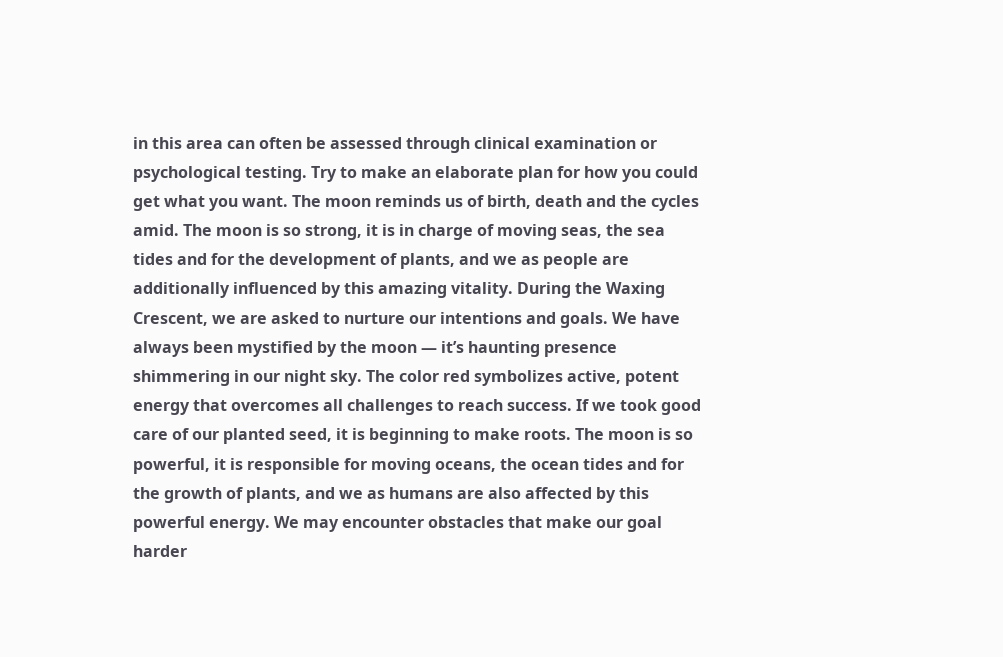in this area can often be assessed through clinical examination or psychological testing. Try to make an elaborate plan for how you could get what you want. The moon reminds us of birth, death and the cycles amid. The moon is so strong, it is in charge of moving seas, the sea tides and for the development of plants, and we as people are additionally influenced by this amazing vitality. During the Waxing Crescent, we are asked to nurture our intentions and goals. We have always been mystified by the moon — it’s haunting presence shimmering in our night sky. The color red symbolizes active, potent energy that overcomes all challenges to reach success. If we took good care of our planted seed, it is beginning to make roots. The moon is so powerful, it is responsible for moving oceans, the ocean tides and for the growth of plants, and we as humans are also affected by this powerful energy. We may encounter obstacles that make our goal harder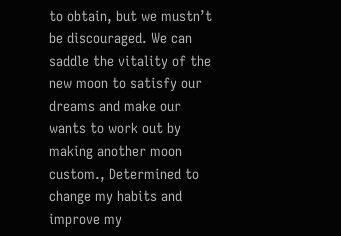to obtain, but we mustn’t be discouraged. We can saddle the vitality of the new moon to satisfy our dreams and make our wants to work out by making another moon custom., Determined to change my habits and improve my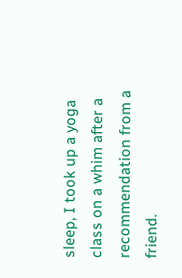sleep, I took up a yoga class on a whim after a recommendation from a friend.